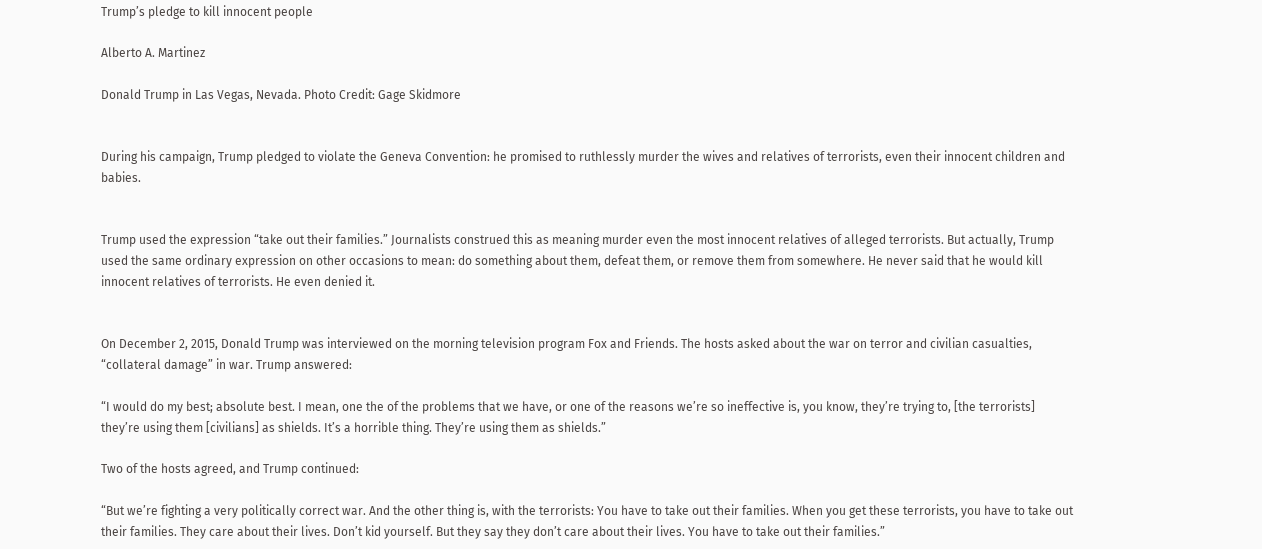Trump’s pledge to kill innocent people

Alberto A. Martinez

Donald Trump in Las Vegas, Nevada. Photo Credit: Gage Skidmore


During his campaign, Trump pledged to violate the Geneva Convention: he promised to ruthlessly murder the wives and relatives of terrorists, even their innocent children and babies.


Trump used the expression “take out their families.” Journalists construed this as meaning murder even the most innocent relatives of alleged terrorists. But actually, Trump used the same ordinary expression on other occasions to mean: do something about them, defeat them, or remove them from somewhere. He never said that he would kill innocent relatives of terrorists. He even denied it.


On December 2, 2015, Donald Trump was interviewed on the morning television program Fox and Friends. The hosts asked about the war on terror and civilian casualties, “collateral damage” in war. Trump answered:

“I would do my best; absolute best. I mean, one the of the problems that we have, or one of the reasons we’re so ineffective is, you know, they’re trying to, [the terrorists] they’re using them [civilians] as shields. It’s a horrible thing. They’re using them as shields.”

Two of the hosts agreed, and Trump continued:

“But we’re fighting a very politically correct war. And the other thing is, with the terrorists: You have to take out their families. When you get these terrorists, you have to take out their families. They care about their lives. Don’t kid yourself. But they say they don’t care about their lives. You have to take out their families.”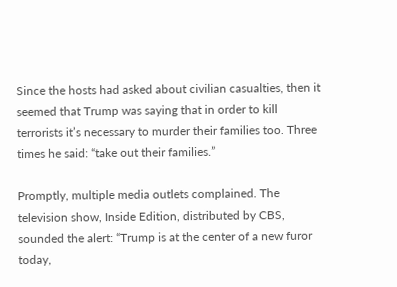Since the hosts had asked about civilian casualties, then it seemed that Trump was saying that in order to kill terrorists it’s necessary to murder their families too. Three times he said: “take out their families.”

Promptly, multiple media outlets complained. The television show, Inside Edition, distributed by CBS, sounded the alert: “Trump is at the center of a new furor today,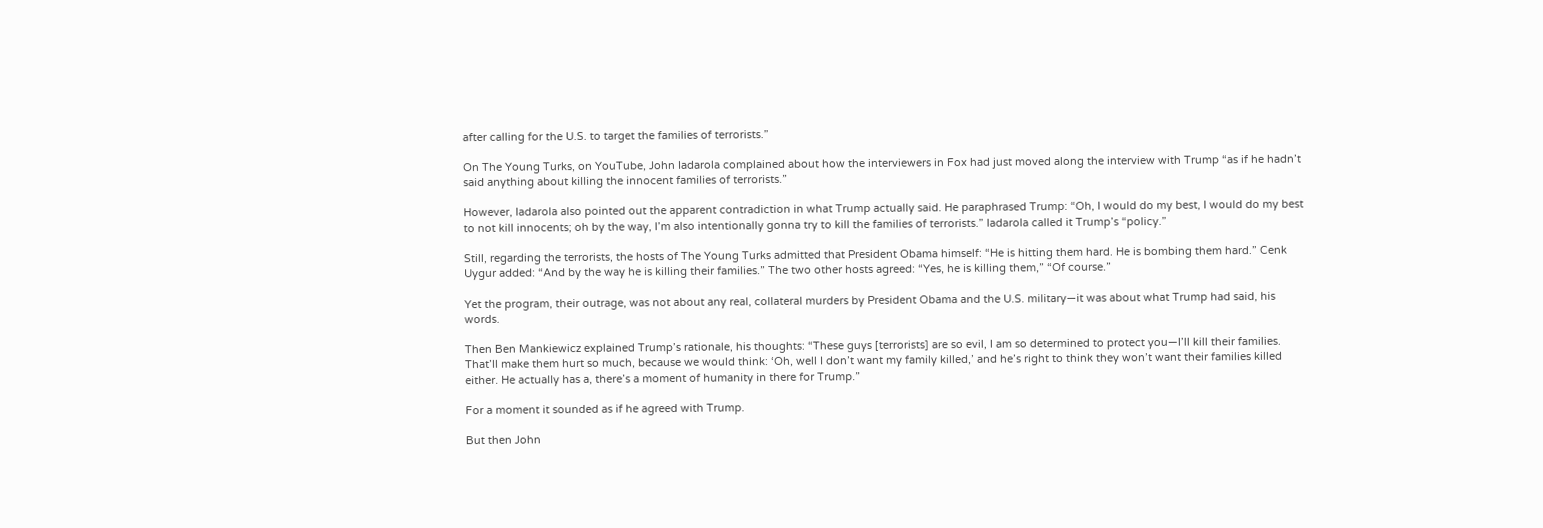after calling for the U.S. to target the families of terrorists.”

On The Young Turks, on YouTube, John Iadarola complained about how the interviewers in Fox had just moved along the interview with Trump “as if he hadn’t said anything about killing the innocent families of terrorists.”

However, Iadarola also pointed out the apparent contradiction in what Trump actually said. He paraphrased Trump: “Oh, I would do my best, I would do my best to not kill innocents; oh by the way, I’m also intentionally gonna try to kill the families of terrorists.” Iadarola called it Trump’s “policy.”

Still, regarding the terrorists, the hosts of The Young Turks admitted that President Obama himself: “He is hitting them hard. He is bombing them hard.” Cenk Uygur added: “And by the way he is killing their families.” The two other hosts agreed: “Yes, he is killing them,” “Of course.”

Yet the program, their outrage, was not about any real, collateral murders by President Obama and the U.S. military—it was about what Trump had said, his words.

Then Ben Mankiewicz explained Trump’s rationale, his thoughts: “These guys [terrorists] are so evil, I am so determined to protect you—I’ll kill their families. That’ll make them hurt so much, because we would think: ‘Oh, well I don’t want my family killed,’ and he’s right to think they won’t want their families killed either. He actually has a, there’s a moment of humanity in there for Trump.”

For a moment it sounded as if he agreed with Trump.

But then John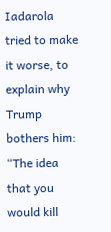Iadarola tried to make it worse, to explain why Trump bothers him: “The idea that you would kill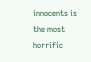innocents is the most horrific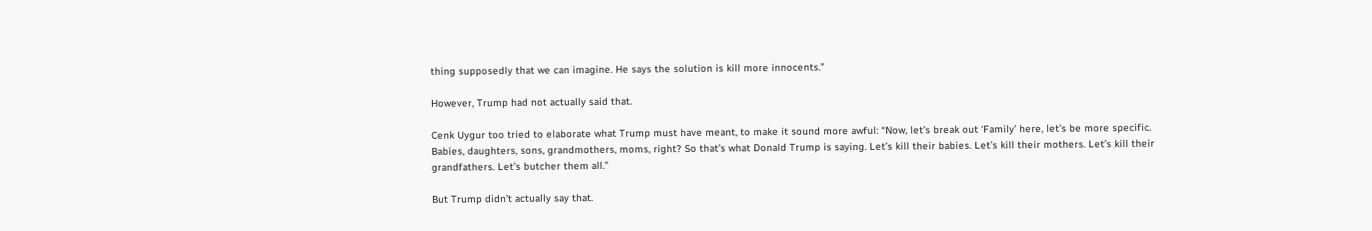thing supposedly that we can imagine. He says the solution is kill more innocents.”

However, Trump had not actually said that.

Cenk Uygur too tried to elaborate what Trump must have meant, to make it sound more awful: “Now, let’s break out ‘Family’ here, let’s be more specific. Babies, daughters, sons, grandmothers, moms, right? So that’s what Donald Trump is saying. Let’s kill their babies. Let’s kill their mothers. Let’s kill their grandfathers. Let’s butcher them all.”

But Trump didn’t actually say that.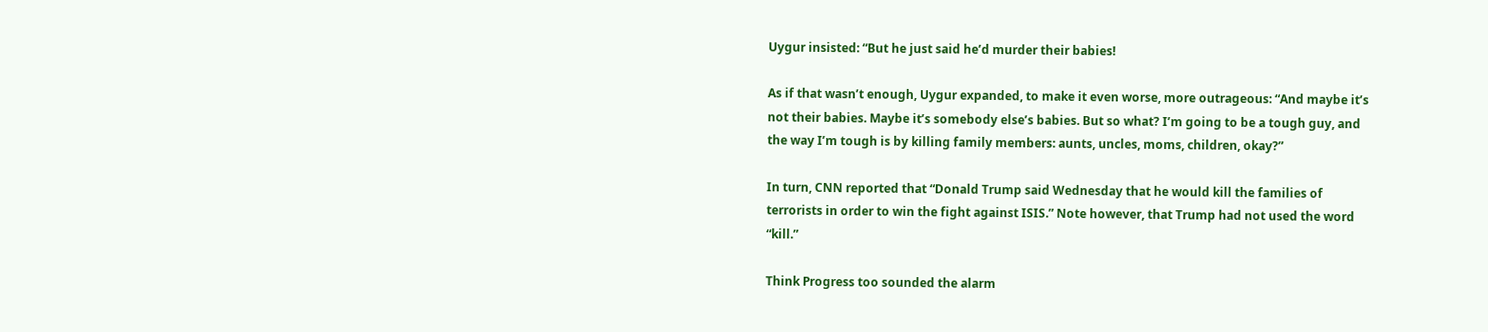Uygur insisted: “But he just said he’d murder their babies!

As if that wasn’t enough, Uygur expanded, to make it even worse, more outrageous: “And maybe it’s not their babies. Maybe it’s somebody else’s babies. But so what? I’m going to be a tough guy, and the way I’m tough is by killing family members: aunts, uncles, moms, children, okay?”

In turn, CNN reported that “Donald Trump said Wednesday that he would kill the families of terrorists in order to win the fight against ISIS.” Note however, that Trump had not used the word “kill.”

Think Progress too sounded the alarm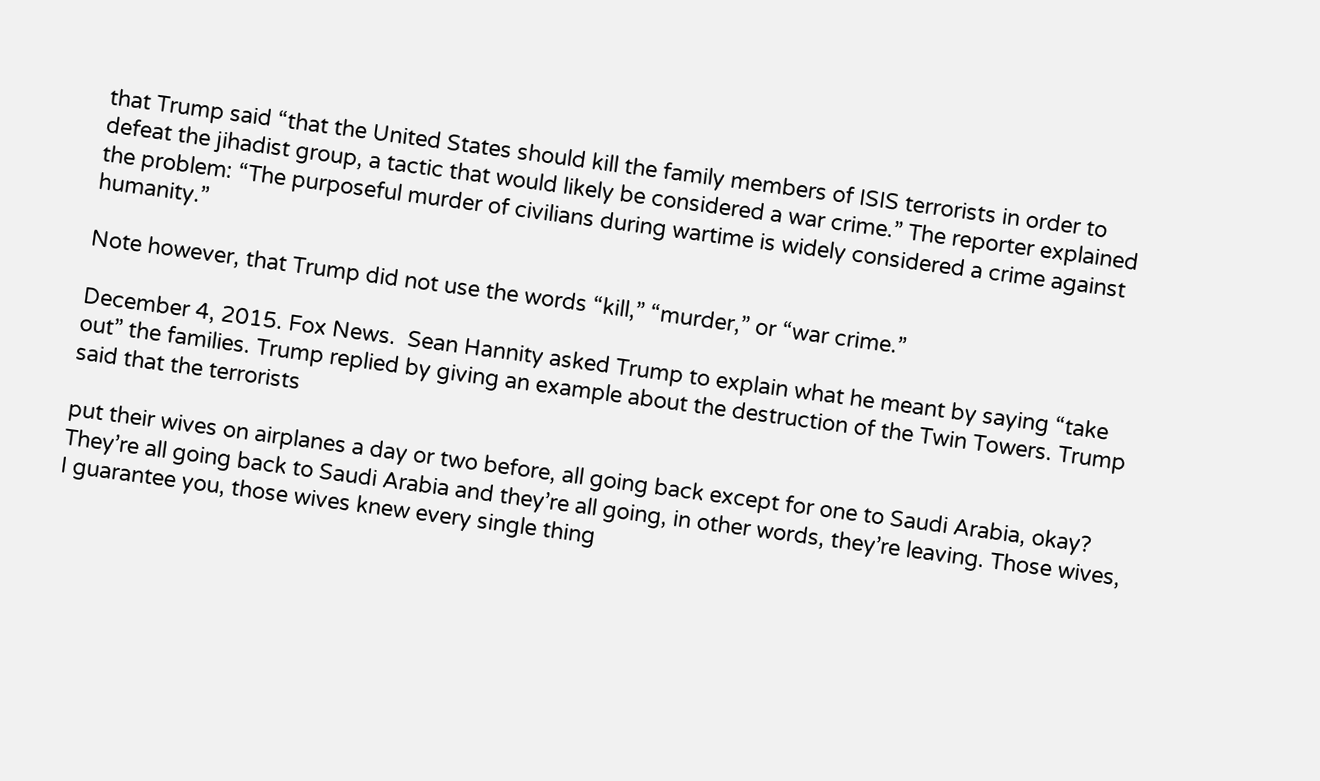that Trump said “that the United States should kill the family members of ISIS terrorists in order to defeat the jihadist group, a tactic that would likely be considered a war crime.” The reporter explained the problem: “The purposeful murder of civilians during wartime is widely considered a crime against humanity.”

Note however, that Trump did not use the words “kill,” “murder,” or “war crime.”

December 4, 2015. Fox News.  Sean Hannity asked Trump to explain what he meant by saying “take out” the families. Trump replied by giving an example about the destruction of the Twin Towers. Trump said that the terrorists

put their wives on airplanes a day or two before, all going back except for one to Saudi Arabia, okay? They’re all going back to Saudi Arabia and they’re all going, in other words, they’re leaving. Those wives, I guarantee you, those wives knew every single thing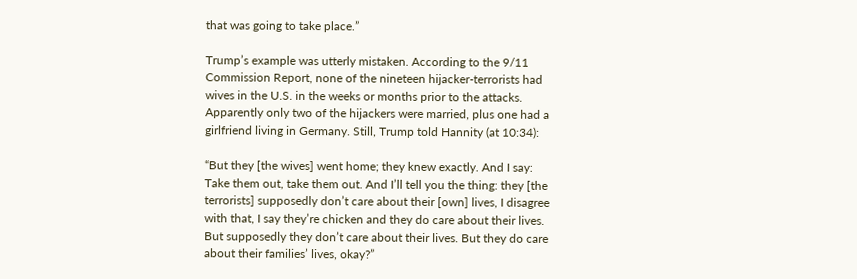that was going to take place.”

Trump’s example was utterly mistaken. According to the 9/11 Commission Report, none of the nineteen hijacker-terrorists had wives in the U.S. in the weeks or months prior to the attacks. Apparently only two of the hijackers were married, plus one had a girlfriend living in Germany. Still, Trump told Hannity (at 10:34):

“But they [the wives] went home; they knew exactly. And I say: Take them out, take them out. And I’ll tell you the thing: they [the terrorists] supposedly don’t care about their [own] lives, I disagree with that, I say they’re chicken and they do care about their lives. But supposedly they don’t care about their lives. But they do care about their families’ lives, okay?”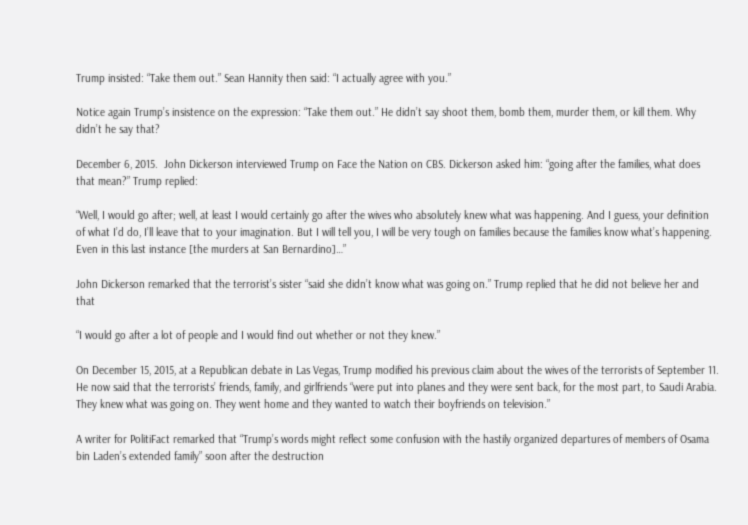Trump insisted: “Take them out.” Sean Hannity then said: “I actually agree with you.”

Notice again Trump’s insistence on the expression: “Take them out.” He didn’t say shoot them, bomb them, murder them, or kill them. Why didn’t he say that?

December 6, 2015.  John Dickerson interviewed Trump on Face the Nation on CBS. Dickerson asked him: “going after the families, what does that mean?” Trump replied:

“Well, I would go after; well, at least I would certainly go after the wives who absolutely knew what was happening. And I guess, your definition of what I’d do, I’ll leave that to your imagination. But I will tell you, I will be very tough on families because the families know what’s happening. Even in this last instance [the murders at San Bernardino]…”

John Dickerson remarked that the terrorist’s sister “said she didn’t know what was going on.” Trump replied that he did not believe her and that

“I would go after a lot of people and I would find out whether or not they knew.”

On December 15, 2015, at a Republican debate in Las Vegas, Trump modified his previous claim about the wives of the terrorists of September 11. He now said that the terrorists’ friends, family, and girlfriends “were put into planes and they were sent back, for the most part, to Saudi Arabia. They knew what was going on. They went home and they wanted to watch their boyfriends on television.”

A writer for PolitiFact remarked that “Trump’s words might reflect some confusion with the hastily organized departures of members of Osama bin Laden’s extended family” soon after the destruction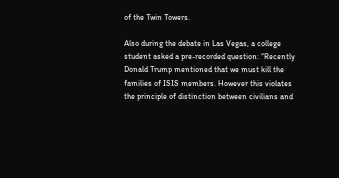of the Twin Towers.

Also during the debate in Las Vegas, a college student asked a pre-recorded question: “Recently Donald Trump mentioned that we must kill the families of ISIS members. However this violates the principle of distinction between civilians and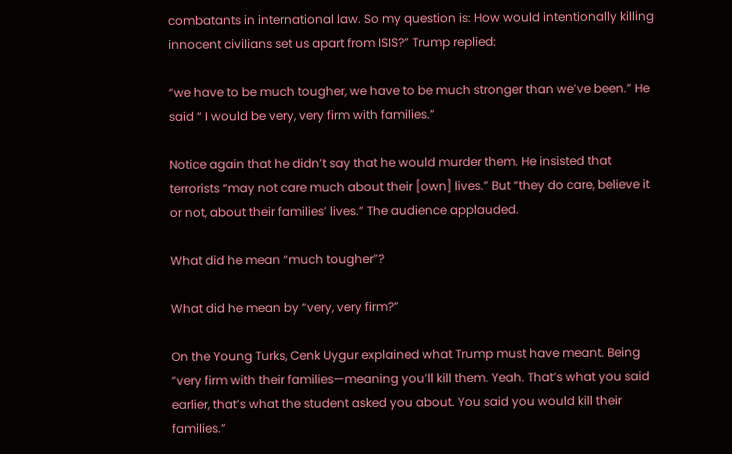combatants in international law. So my question is: How would intentionally killing innocent civilians set us apart from ISIS?” Trump replied:

“we have to be much tougher, we have to be much stronger than we’ve been.” He said “ I would be very, very firm with families.”

Notice again that he didn’t say that he would murder them. He insisted that terrorists “may not care much about their [own] lives.” But “they do care, believe it or not, about their families’ lives.” The audience applauded.

What did he mean “much tougher”?

What did he mean by “very, very firm?”

On the Young Turks, Cenk Uygur explained what Trump must have meant. Being “very firm with their families—meaning you’ll kill them. Yeah. That’s what you said earlier, that’s what the student asked you about. You said you would kill their families.”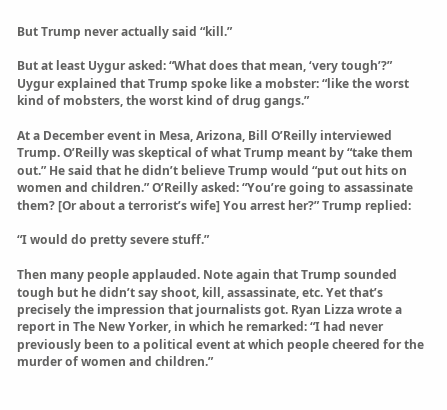But Trump never actually said “kill.”

But at least Uygur asked: “What does that mean, ‘very tough’?” Uygur explained that Trump spoke like a mobster: “like the worst kind of mobsters, the worst kind of drug gangs.”

At a December event in Mesa, Arizona, Bill O’Reilly interviewed Trump. O’Reilly was skeptical of what Trump meant by “take them out.” He said that he didn’t believe Trump would “put out hits on women and children.” O’Reilly asked: “You’re going to assassinate them? [Or about a terrorist’s wife] You arrest her?” Trump replied:

“I would do pretty severe stuff.”

Then many people applauded. Note again that Trump sounded tough but he didn’t say shoot, kill, assassinate, etc. Yet that’s precisely the impression that journalists got. Ryan Lizza wrote a report in The New Yorker, in which he remarked: “I had never previously been to a political event at which people cheered for the murder of women and children.”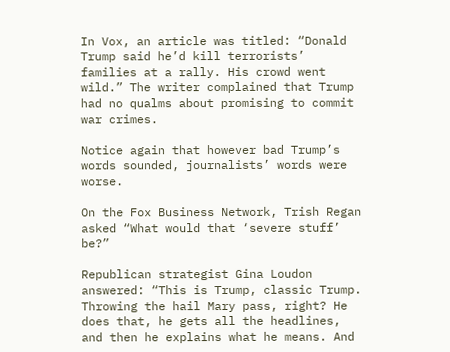In Vox, an article was titled: “Donald Trump said he’d kill terrorists’ families at a rally. His crowd went wild.” The writer complained that Trump had no qualms about promising to commit war crimes.

Notice again that however bad Trump’s words sounded, journalists’ words were worse.

On the Fox Business Network, Trish Regan asked “What would that ‘severe stuff’ be?”

Republican strategist Gina Loudon answered: “This is Trump, classic Trump. Throwing the hail Mary pass, right? He does that, he gets all the headlines, and then he explains what he means. And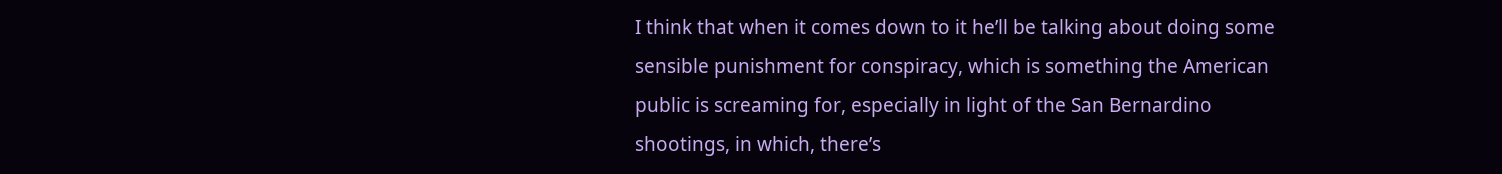I think that when it comes down to it he’ll be talking about doing some sensible punishment for conspiracy, which is something the American public is screaming for, especially in light of the San Bernardino shootings, in which, there’s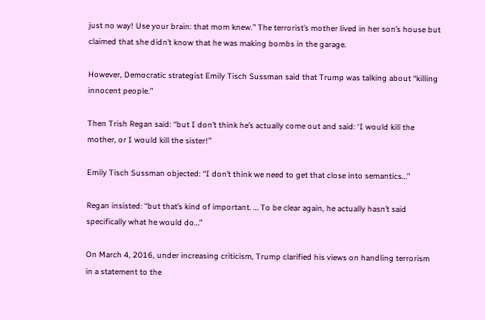just no way! Use your brain: that mom knew.” The terrorist’s mother lived in her son’s house but claimed that she didn’t know that he was making bombs in the garage.

However, Democratic strategist Emily Tisch Sussman said that Trump was talking about “killing innocent people.”

Then Trish Regan said: “but I don’t think he’s actually come out and said: ‘I would kill the mother, or I would kill the sister!”

Emily Tisch Sussman objected: “I don’t think we need to get that close into semantics…”

Regan insisted: “but that’s kind of important. … To be clear again, he actually hasn’t said specifically what he would do…”

On March 4, 2016, under increasing criticism, Trump clarified his views on handling terrorism in a statement to the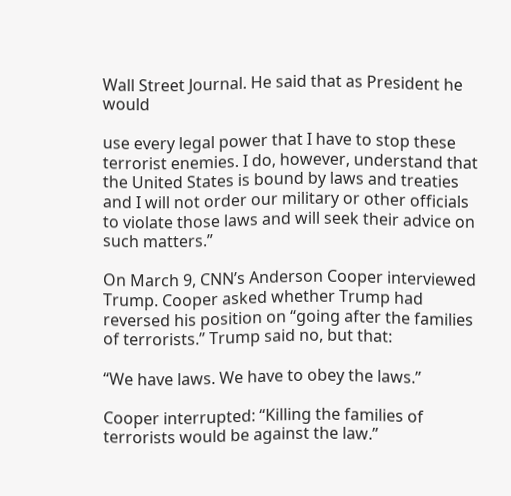Wall Street Journal. He said that as President he would

use every legal power that I have to stop these terrorist enemies. I do, however, understand that the United States is bound by laws and treaties and I will not order our military or other officials to violate those laws and will seek their advice on such matters.”

On March 9, CNN’s Anderson Cooper interviewed Trump. Cooper asked whether Trump had reversed his position on “going after the families of terrorists.” Trump said no, but that:

“We have laws. We have to obey the laws.”

Cooper interrupted: “Killing the families of terrorists would be against the law.”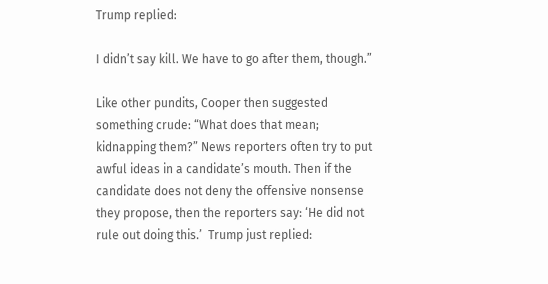Trump replied:

I didn’t say kill. We have to go after them, though.”

Like other pundits, Cooper then suggested something crude: “What does that mean; kidnapping them?” News reporters often try to put awful ideas in a candidate’s mouth. Then if the candidate does not deny the offensive nonsense they propose, then the reporters say: ‘He did not rule out doing this.’  Trump just replied: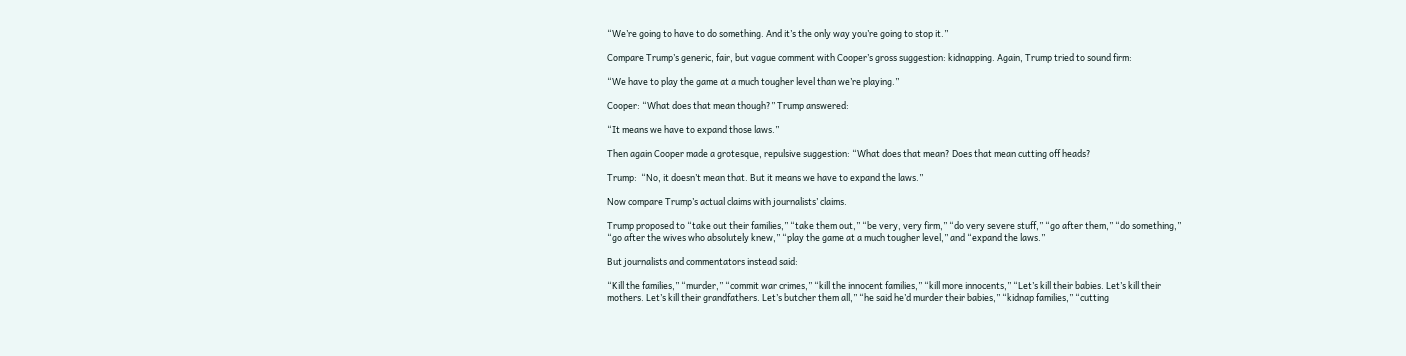“We’re going to have to do something. And it’s the only way you’re going to stop it.”

Compare Trump’s generic, fair, but vague comment with Cooper’s gross suggestion: kidnapping. Again, Trump tried to sound firm:

“We have to play the game at a much tougher level than we’re playing.”

Cooper: “What does that mean though?” Trump answered:

“It means we have to expand those laws.”

Then again Cooper made a grotesque, repulsive suggestion: “What does that mean? Does that mean cutting off heads?

Trump:  “No, it doesn’t mean that. But it means we have to expand the laws.”

Now compare Trump’s actual claims with journalists’ claims.

Trump proposed to “take out their families,” “take them out,” “be very, very firm,” “do very severe stuff,” “go after them,” “do something,” “go after the wives who absolutely knew,” “play the game at a much tougher level,” and “expand the laws.”

But journalists and commentators instead said:

“Kill the families,” “murder,” “commit war crimes,” “kill the innocent families,” “kill more innocents,” “Let’s kill their babies. Let’s kill their mothers. Let’s kill their grandfathers. Let’s butcher them all,” “he said he’d murder their babies,” “kidnap families,” “cutting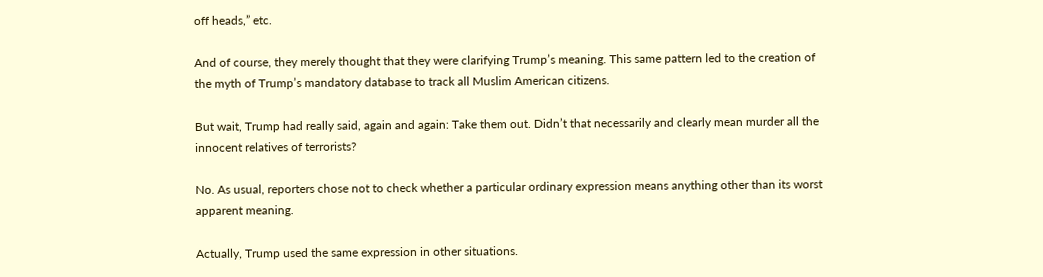off heads,” etc.

And of course, they merely thought that they were clarifying Trump’s meaning. This same pattern led to the creation of the myth of Trump’s mandatory database to track all Muslim American citizens.

But wait, Trump had really said, again and again: Take them out. Didn’t that necessarily and clearly mean murder all the innocent relatives of terrorists?

No. As usual, reporters chose not to check whether a particular ordinary expression means anything other than its worst apparent meaning.

Actually, Trump used the same expression in other situations.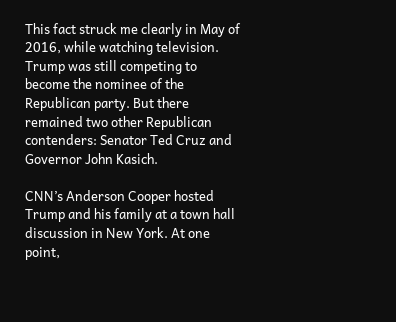This fact struck me clearly in May of 2016, while watching television. Trump was still competing to become the nominee of the Republican party. But there remained two other Republican contenders: Senator Ted Cruz and Governor John Kasich.

CNN’s Anderson Cooper hosted Trump and his family at a town hall discussion in New York. At one point,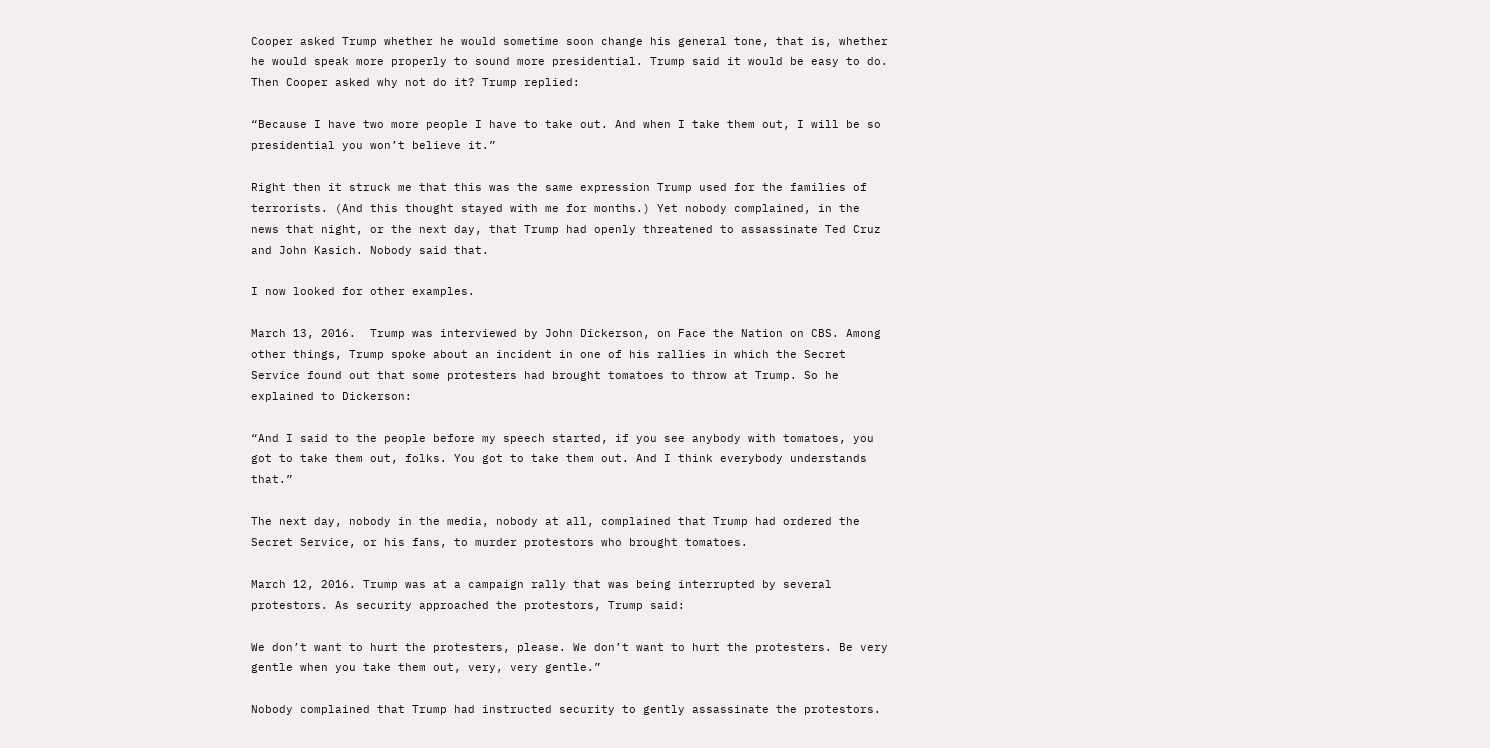Cooper asked Trump whether he would sometime soon change his general tone, that is, whether he would speak more properly to sound more presidential. Trump said it would be easy to do. Then Cooper asked why not do it? Trump replied:

“Because I have two more people I have to take out. And when I take them out, I will be so presidential you won’t believe it.”

Right then it struck me that this was the same expression Trump used for the families of terrorists. (And this thought stayed with me for months.) Yet nobody complained, in the news that night, or the next day, that Trump had openly threatened to assassinate Ted Cruz and John Kasich. Nobody said that.

I now looked for other examples.

March 13, 2016.  Trump was interviewed by John Dickerson, on Face the Nation on CBS. Among other things, Trump spoke about an incident in one of his rallies in which the Secret Service found out that some protesters had brought tomatoes to throw at Trump. So he explained to Dickerson:

“And I said to the people before my speech started, if you see anybody with tomatoes, you got to take them out, folks. You got to take them out. And I think everybody understands that.”

The next day, nobody in the media, nobody at all, complained that Trump had ordered the Secret Service, or his fans, to murder protestors who brought tomatoes.

March 12, 2016. Trump was at a campaign rally that was being interrupted by several protestors. As security approached the protestors, Trump said:

We don’t want to hurt the protesters, please. We don’t want to hurt the protesters. Be very gentle when you take them out, very, very gentle.”

Nobody complained that Trump had instructed security to gently assassinate the protestors.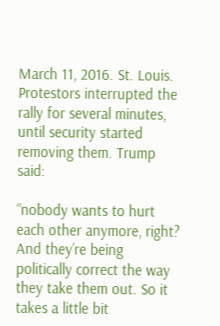March 11, 2016. St. Louis.  Protestors interrupted the rally for several minutes, until security started removing them. Trump said:

“nobody wants to hurt each other anymore, right? And they’re being politically correct the way they take them out. So it takes a little bit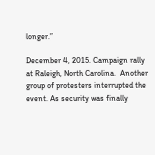longer.”

December 4, 2015. Campaign rally at Raleigh, North Carolina.  Another group of protesters interrupted the event. As security was finally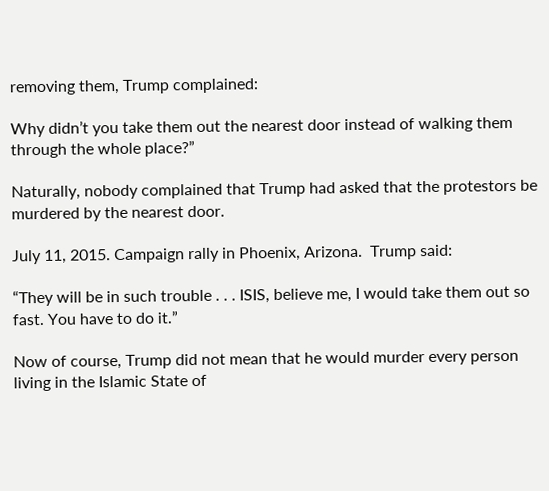removing them, Trump complained:

Why didn’t you take them out the nearest door instead of walking them through the whole place?”

Naturally, nobody complained that Trump had asked that the protestors be murdered by the nearest door.

July 11, 2015. Campaign rally in Phoenix, Arizona.  Trump said:

“They will be in such trouble . . . ISIS, believe me, I would take them out so fast. You have to do it.”

Now of course, Trump did not mean that he would murder every person living in the Islamic State of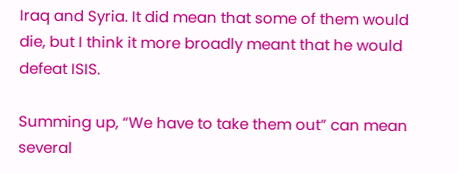Iraq and Syria. It did mean that some of them would die, but I think it more broadly meant that he would defeat ISIS.

Summing up, “We have to take them out” can mean several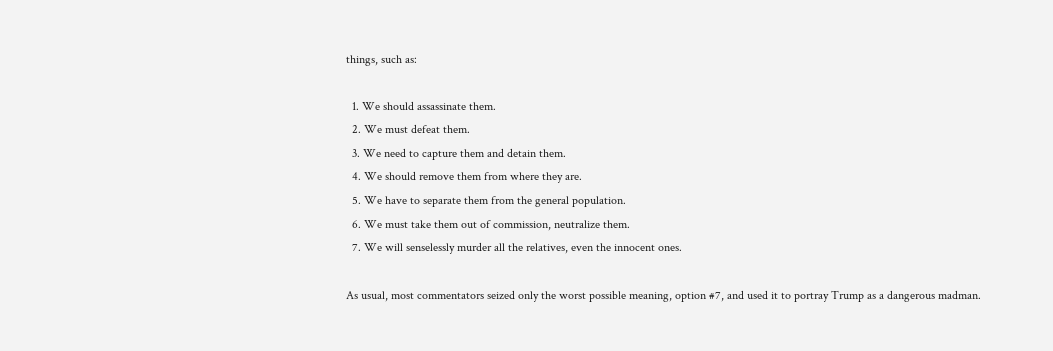things, such as:

  1. We should assassinate them.
  2. We must defeat them.
  3. We need to capture them and detain them.
  4. We should remove them from where they are.
  5. We have to separate them from the general population.
  6. We must take them out of commission, neutralize them.
  7. We will senselessly murder all the relatives, even the innocent ones.

As usual, most commentators seized only the worst possible meaning, option #7, and used it to portray Trump as a dangerous madman.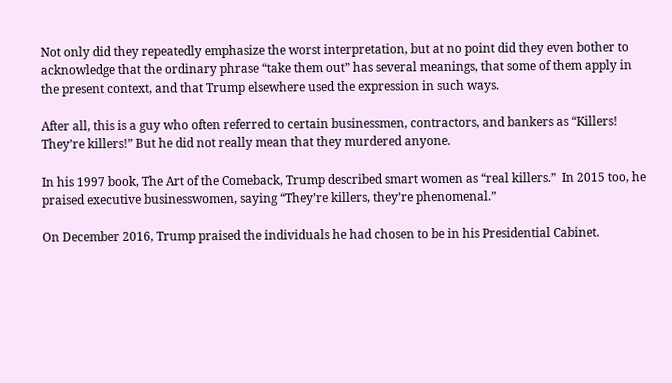Not only did they repeatedly emphasize the worst interpretation, but at no point did they even bother to acknowledge that the ordinary phrase “take them out” has several meanings, that some of them apply in the present context, and that Trump elsewhere used the expression in such ways.

After all, this is a guy who often referred to certain businessmen, contractors, and bankers as “Killers! They’re killers!” But he did not really mean that they murdered anyone.

In his 1997 book, The Art of the Comeback, Trump described smart women as “real killers.”  In 2015 too, he praised executive businesswomen, saying “They’re killers, they’re phenomenal.”

On December 2016, Trump praised the individuals he had chosen to be in his Presidential Cabinet.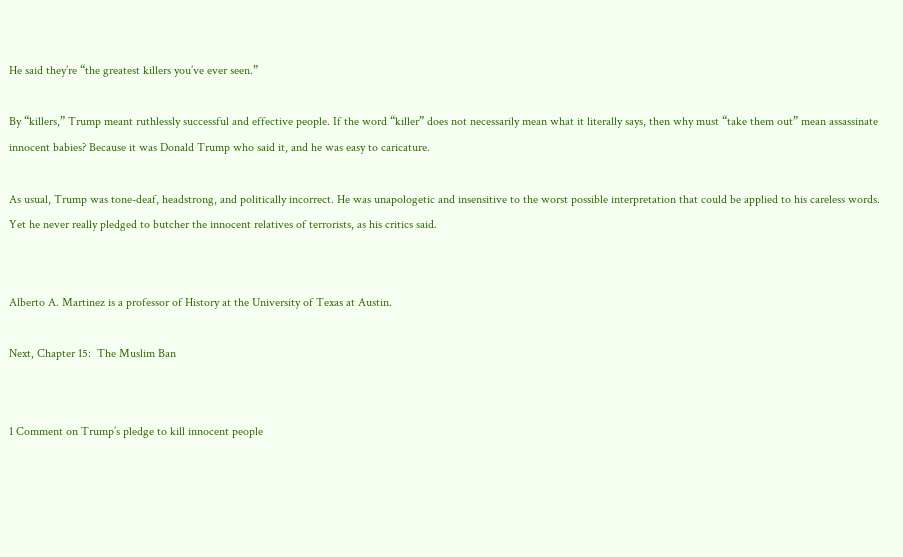He said they’re “the greatest killers you’ve ever seen.”

By “killers,” Trump meant ruthlessly successful and effective people. If the word “killer” does not necessarily mean what it literally says, then why must “take them out” mean assassinate innocent babies? Because it was Donald Trump who said it, and he was easy to caricature.

As usual, Trump was tone-deaf, headstrong, and politically incorrect. He was unapologetic and insensitive to the worst possible interpretation that could be applied to his careless words. Yet he never really pledged to butcher the innocent relatives of terrorists, as his critics said.


Alberto A. Martinez is a professor of History at the University of Texas at Austin.

Next, Chapter 15:  The Muslim Ban


1 Comment on Trump’s pledge to kill innocent people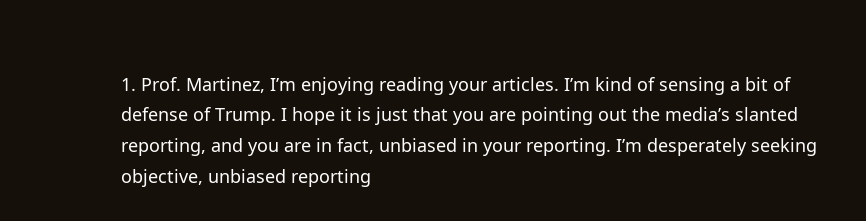1. Prof. Martinez, I’m enjoying reading your articles. I’m kind of sensing a bit of defense of Trump. I hope it is just that you are pointing out the media’s slanted reporting, and you are in fact, unbiased in your reporting. I’m desperately seeking objective, unbiased reporting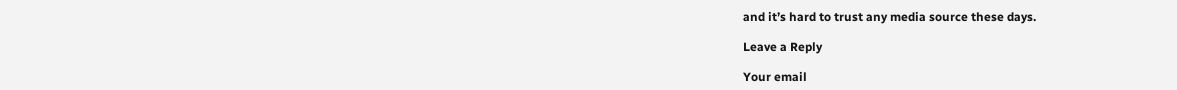and it’s hard to trust any media source these days.

Leave a Reply

Your email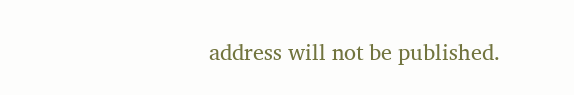address will not be published.